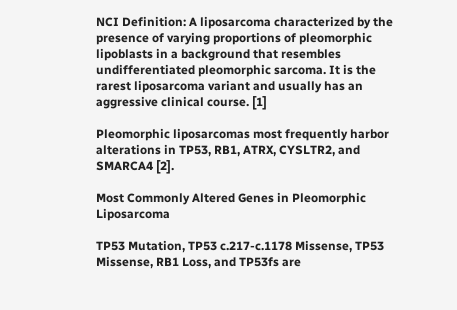NCI Definition: A liposarcoma characterized by the presence of varying proportions of pleomorphic lipoblasts in a background that resembles undifferentiated pleomorphic sarcoma. It is the rarest liposarcoma variant and usually has an aggressive clinical course. [1]

Pleomorphic liposarcomas most frequently harbor alterations in TP53, RB1, ATRX, CYSLTR2, and SMARCA4 [2].

Most Commonly Altered Genes in Pleomorphic Liposarcoma

TP53 Mutation, TP53 c.217-c.1178 Missense, TP53 Missense, RB1 Loss, and TP53fs are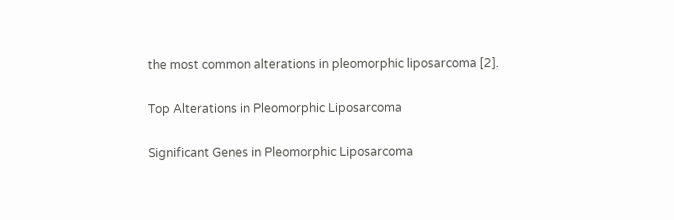the most common alterations in pleomorphic liposarcoma [2].

Top Alterations in Pleomorphic Liposarcoma

Significant Genes in Pleomorphic Liposarcoma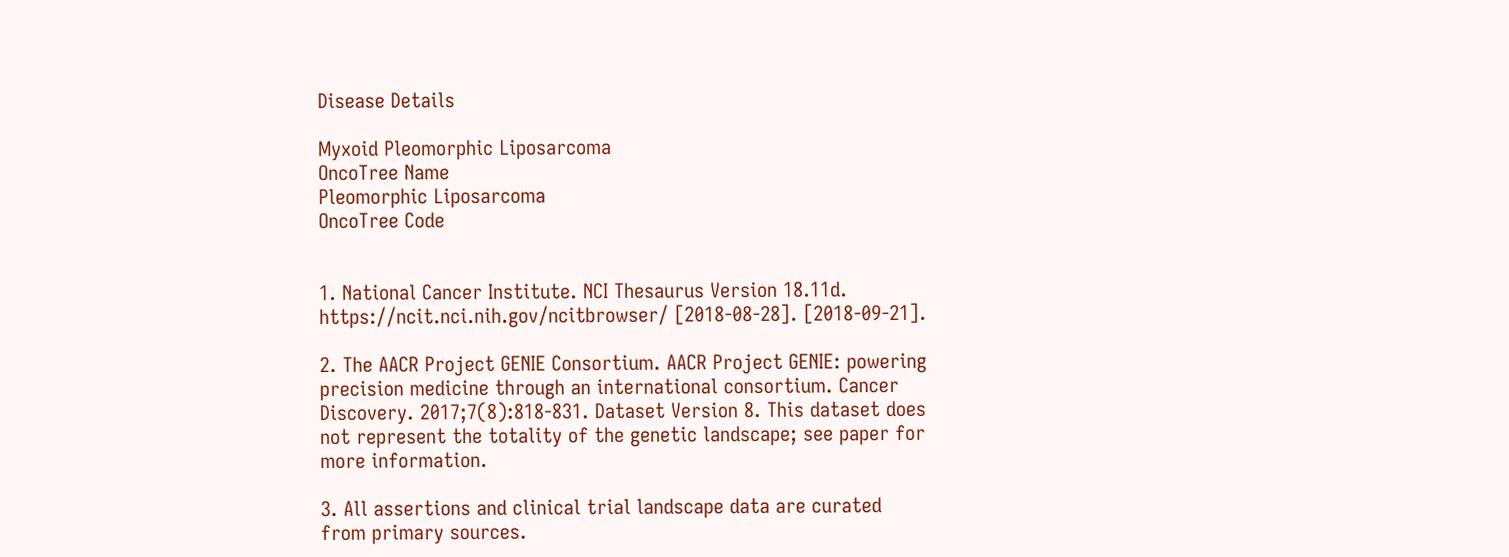Disease Details

Myxoid Pleomorphic Liposarcoma
OncoTree Name
Pleomorphic Liposarcoma
OncoTree Code


1. National Cancer Institute. NCI Thesaurus Version 18.11d. https://ncit.nci.nih.gov/ncitbrowser/ [2018-08-28]. [2018-09-21].

2. The AACR Project GENIE Consortium. AACR Project GENIE: powering precision medicine through an international consortium. Cancer Discovery. 2017;7(8):818-831. Dataset Version 8. This dataset does not represent the totality of the genetic landscape; see paper for more information.

3. All assertions and clinical trial landscape data are curated from primary sources.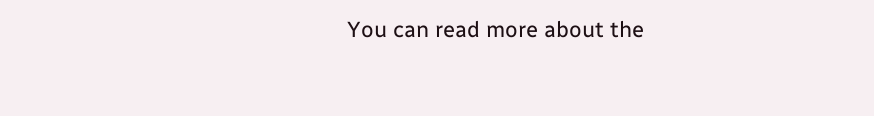You can read more about the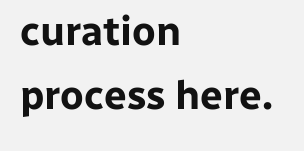curation process here.